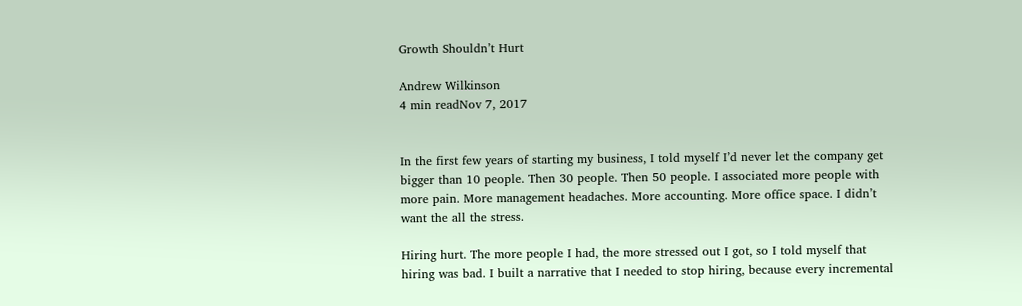Growth Shouldn’t Hurt

Andrew Wilkinson
4 min readNov 7, 2017


In the first few years of starting my business, I told myself I’d never let the company get bigger than 10 people. Then 30 people. Then 50 people. I associated more people with more pain. More management headaches. More accounting. More office space. I didn’t want the all the stress.

Hiring hurt. The more people I had, the more stressed out I got, so I told myself that hiring was bad. I built a narrative that I needed to stop hiring, because every incremental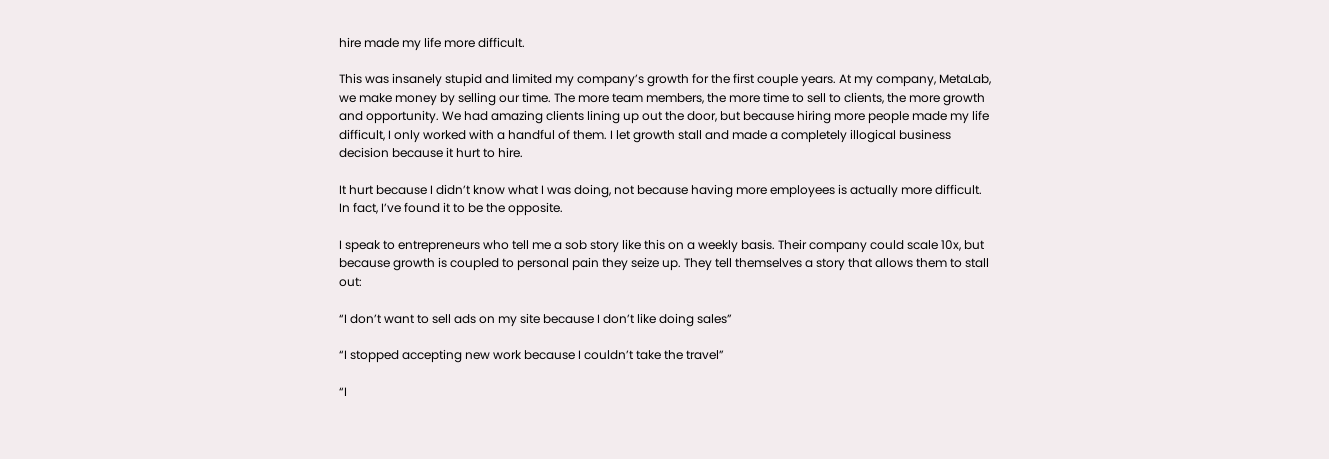hire made my life more difficult.

This was insanely stupid and limited my company’s growth for the first couple years. At my company, MetaLab, we make money by selling our time. The more team members, the more time to sell to clients, the more growth and opportunity. We had amazing clients lining up out the door, but because hiring more people made my life difficult, I only worked with a handful of them. I let growth stall and made a completely illogical business decision because it hurt to hire.

It hurt because I didn’t know what I was doing, not because having more employees is actually more difficult. In fact, I’ve found it to be the opposite.

I speak to entrepreneurs who tell me a sob story like this on a weekly basis. Their company could scale 10x, but because growth is coupled to personal pain they seize up. They tell themselves a story that allows them to stall out:

“I don’t want to sell ads on my site because I don’t like doing sales”

“I stopped accepting new work because I couldn’t take the travel”

“I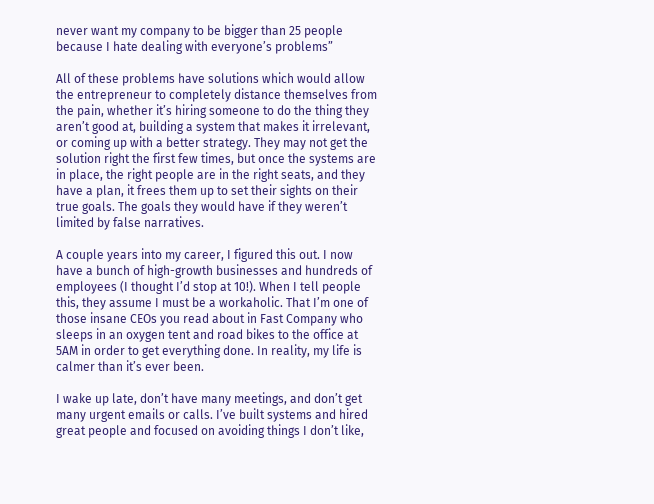never want my company to be bigger than 25 people because I hate dealing with everyone’s problems”

All of these problems have solutions which would allow the entrepreneur to completely distance themselves from the pain, whether it’s hiring someone to do the thing they aren’t good at, building a system that makes it irrelevant, or coming up with a better strategy. They may not get the solution right the first few times, but once the systems are in place, the right people are in the right seats, and they have a plan, it frees them up to set their sights on their true goals. The goals they would have if they weren’t limited by false narratives.

A couple years into my career, I figured this out. I now have a bunch of high-growth businesses and hundreds of employees (I thought I’d stop at 10!). When I tell people this, they assume I must be a workaholic. That I’m one of those insane CEOs you read about in Fast Company who sleeps in an oxygen tent and road bikes to the office at 5AM in order to get everything done. In reality, my life is calmer than it’s ever been.

I wake up late, don’t have many meetings, and don’t get many urgent emails or calls. I’ve built systems and hired great people and focused on avoiding things I don’t like,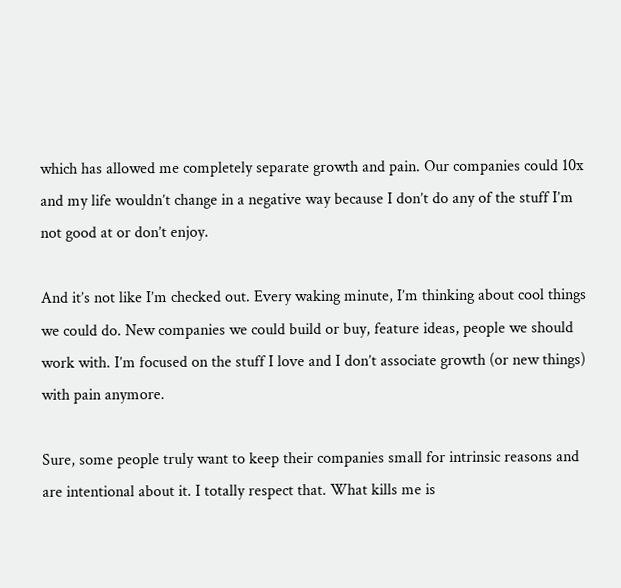which has allowed me completely separate growth and pain. Our companies could 10x and my life wouldn’t change in a negative way because I don’t do any of the stuff I’m not good at or don’t enjoy.

And it’s not like I’m checked out. Every waking minute, I’m thinking about cool things we could do. New companies we could build or buy, feature ideas, people we should work with. I’m focused on the stuff I love and I don’t associate growth (or new things) with pain anymore.

Sure, some people truly want to keep their companies small for intrinsic reasons and are intentional about it. I totally respect that. What kills me is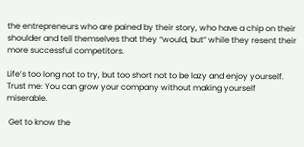the entrepreneurs who are pained by their story, who have a chip on their shoulder and tell themselves that they “would, but” while they resent their more successful competitors.

Life’s too long not to try, but too short not to be lazy and enjoy yourself. Trust me: You can grow your company without making yourself miserable.

 Get to know the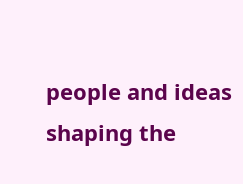people and ideas shaping the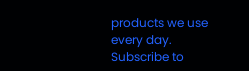products we use every day. Subscribe to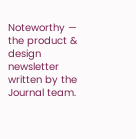Noteworthy — the product & design newsletter written by the Journal team.